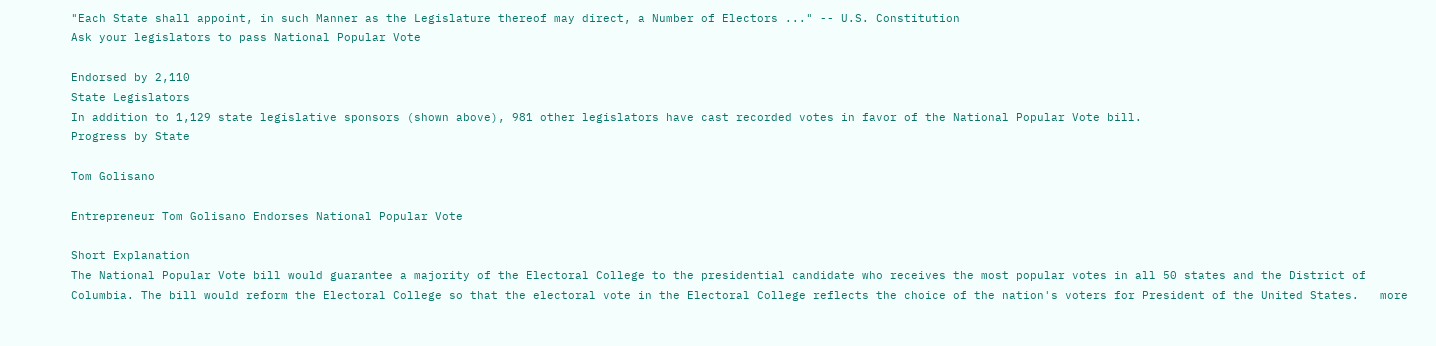"Each State shall appoint, in such Manner as the Legislature thereof may direct, a Number of Electors ..." -- U.S. Constitution
Ask your legislators to pass National Popular Vote

Endorsed by 2,110
State Legislators
In addition to 1,129 state legislative sponsors (shown above), 981 other legislators have cast recorded votes in favor of the National Popular Vote bill.
Progress by State

Tom Golisano

Entrepreneur Tom Golisano Endorses National Popular Vote

Short Explanation
The National Popular Vote bill would guarantee a majority of the Electoral College to the presidential candidate who receives the most popular votes in all 50 states and the District of Columbia. The bill would reform the Electoral College so that the electoral vote in the Electoral College reflects the choice of the nation's voters for President of the United States.   more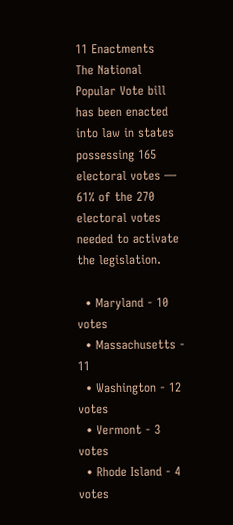11 Enactments
The National Popular Vote bill has been enacted into law in states possessing 165 electoral votes — 61% of the 270 electoral votes needed to activate the legislation.

  • Maryland - 10 votes
  • Massachusetts - 11
  • Washington - 12 votes
  • Vermont - 3 votes
  • Rhode Island - 4 votes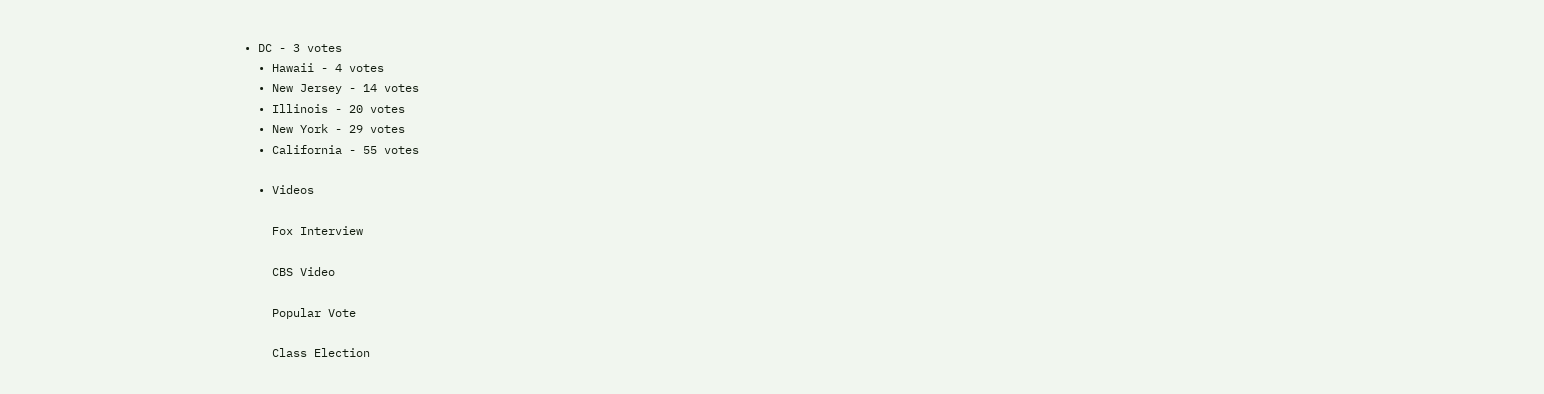• DC - 3 votes
  • Hawaii - 4 votes
  • New Jersey - 14 votes
  • Illinois - 20 votes
  • New York - 29 votes
  • California - 55 votes

  • Videos

    Fox Interview

    CBS Video

    Popular Vote

    Class Election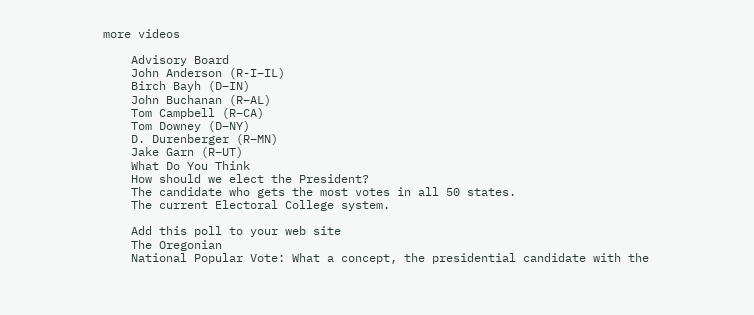more videos

    Advisory Board
    John Anderson (R-I–IL)
    Birch Bayh (D–IN)
    John Buchanan (R–AL)
    Tom Campbell (R–CA)
    Tom Downey (D–NY)
    D. Durenberger (R–MN)
    Jake Garn (R–UT)
    What Do You Think
    How should we elect the President?
    The candidate who gets the most votes in all 50 states.
    The current Electoral College system.

    Add this poll to your web site
    The Oregonian
    National Popular Vote: What a concept, the presidential candidate with the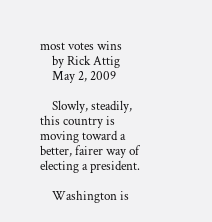most votes wins
    by Rick Attig
    May 2, 2009

    Slowly, steadily, this country is moving toward a better, fairer way of electing a president.

    Washington is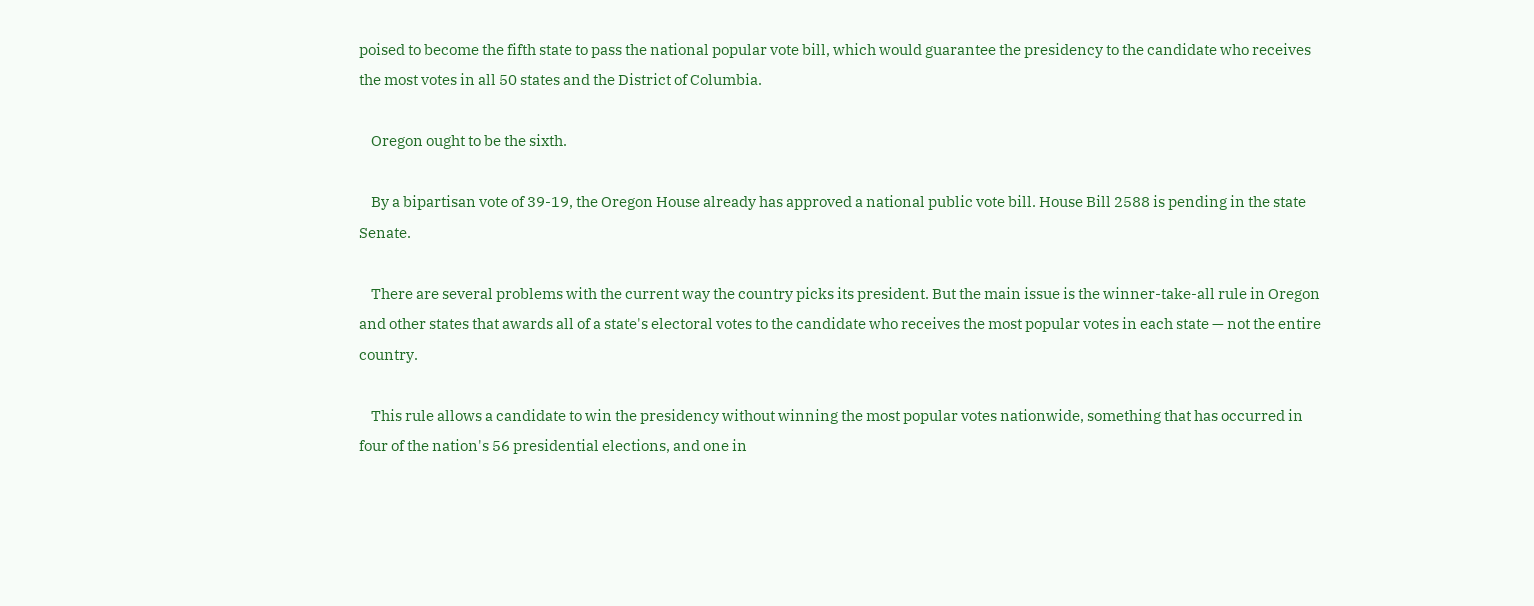poised to become the fifth state to pass the national popular vote bill, which would guarantee the presidency to the candidate who receives the most votes in all 50 states and the District of Columbia.

    Oregon ought to be the sixth.

    By a bipartisan vote of 39-19, the Oregon House already has approved a national public vote bill. House Bill 2588 is pending in the state Senate.

    There are several problems with the current way the country picks its president. But the main issue is the winner-take-all rule in Oregon and other states that awards all of a state's electoral votes to the candidate who receives the most popular votes in each state — not the entire country.

    This rule allows a candidate to win the presidency without winning the most popular votes nationwide, something that has occurred in four of the nation's 56 presidential elections, and one in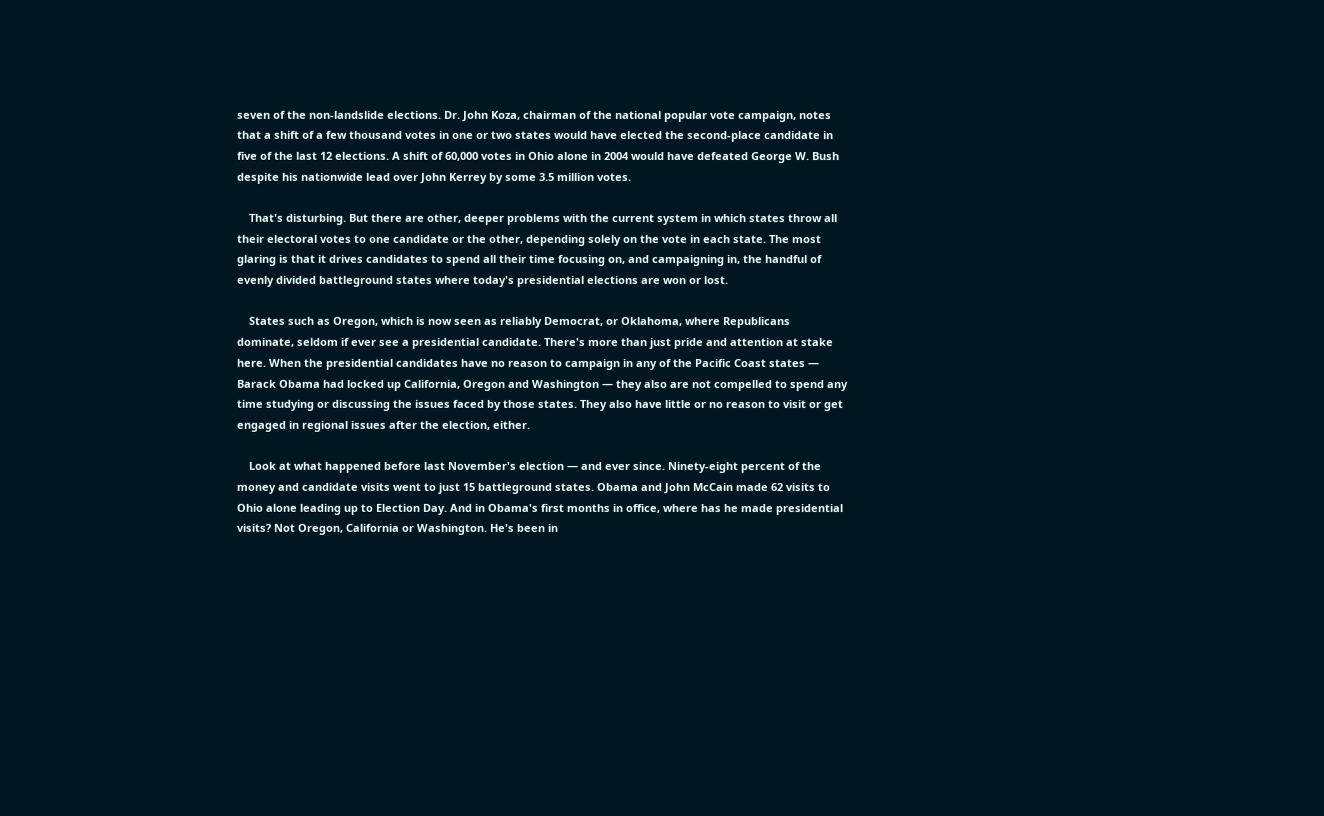seven of the non-landslide elections. Dr. John Koza, chairman of the national popular vote campaign, notes that a shift of a few thousand votes in one or two states would have elected the second-place candidate in five of the last 12 elections. A shift of 60,000 votes in Ohio alone in 2004 would have defeated George W. Bush despite his nationwide lead over John Kerrey by some 3.5 million votes.

    That's disturbing. But there are other, deeper problems with the current system in which states throw all their electoral votes to one candidate or the other, depending solely on the vote in each state. The most glaring is that it drives candidates to spend all their time focusing on, and campaigning in, the handful of evenly divided battleground states where today's presidential elections are won or lost.

    States such as Oregon, which is now seen as reliably Democrat, or Oklahoma, where Republicans dominate, seldom if ever see a presidential candidate. There's more than just pride and attention at stake here. When the presidential candidates have no reason to campaign in any of the Pacific Coast states — Barack Obama had locked up California, Oregon and Washington — they also are not compelled to spend any time studying or discussing the issues faced by those states. They also have little or no reason to visit or get engaged in regional issues after the election, either.

    Look at what happened before last November's election — and ever since. Ninety-eight percent of the money and candidate visits went to just 15 battleground states. Obama and John McCain made 62 visits to Ohio alone leading up to Election Day. And in Obama's first months in office, where has he made presidential visits? Not Oregon, California or Washington. He's been in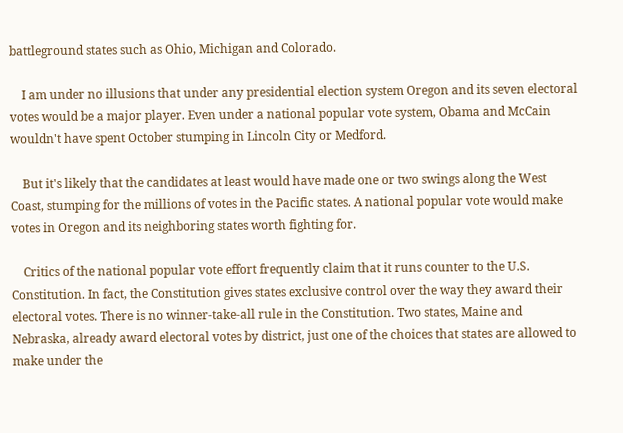battleground states such as Ohio, Michigan and Colorado.

    I am under no illusions that under any presidential election system Oregon and its seven electoral votes would be a major player. Even under a national popular vote system, Obama and McCain wouldn't have spent October stumping in Lincoln City or Medford.

    But it's likely that the candidates at least would have made one or two swings along the West Coast, stumping for the millions of votes in the Pacific states. A national popular vote would make votes in Oregon and its neighboring states worth fighting for.

    Critics of the national popular vote effort frequently claim that it runs counter to the U.S. Constitution. In fact, the Constitution gives states exclusive control over the way they award their electoral votes. There is no winner-take-all rule in the Constitution. Two states, Maine and Nebraska, already award electoral votes by district, just one of the choices that states are allowed to make under the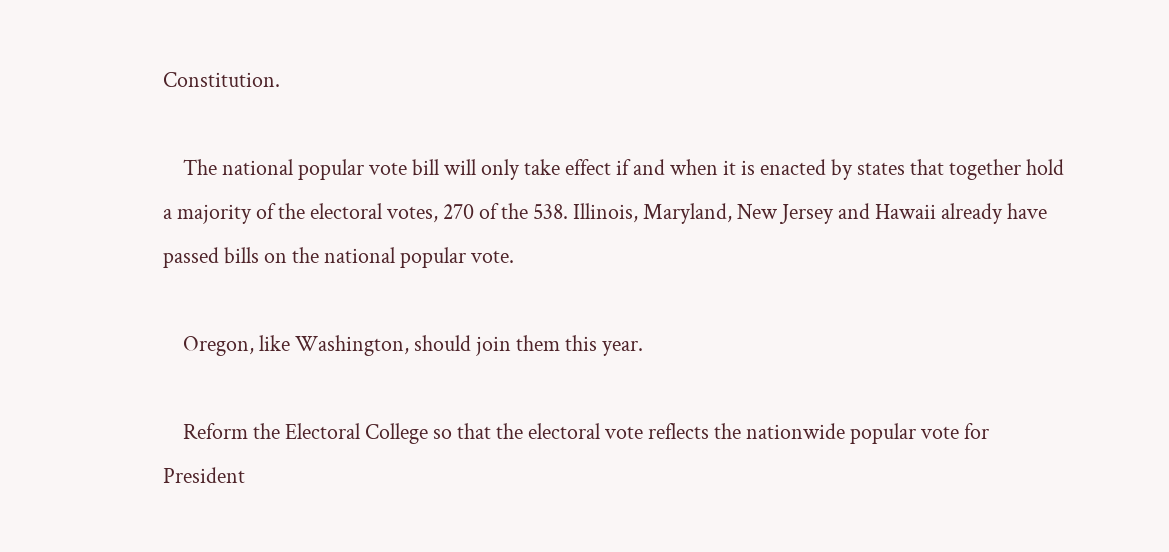Constitution.

    The national popular vote bill will only take effect if and when it is enacted by states that together hold a majority of the electoral votes, 270 of the 538. Illinois, Maryland, New Jersey and Hawaii already have passed bills on the national popular vote.

    Oregon, like Washington, should join them this year.

    Reform the Electoral College so that the electoral vote reflects the nationwide popular vote for President